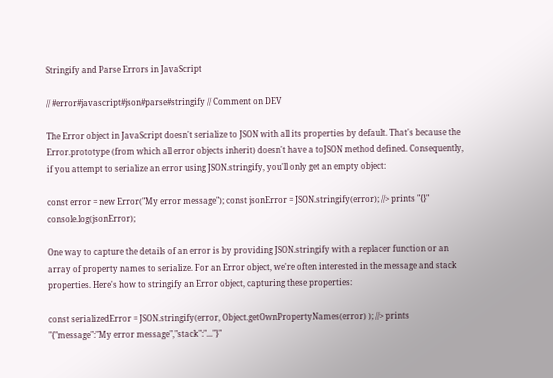Stringify and Parse Errors in JavaScript

// #error#javascript#json#parse#stringify // Comment on DEV

The Error object in JavaScript doesn't serialize to JSON with all its properties by default. That's because the Error.prototype (from which all error objects inherit) doesn't have a toJSON method defined. Consequently, if you attempt to serialize an error using JSON.stringify, you'll only get an empty object:

const error = new Error("My error message"); const jsonError = JSON.stringify(error); //> prints "{}" console.log(jsonError);

One way to capture the details of an error is by providing JSON.stringify with a replacer function or an array of property names to serialize. For an Error object, we're often interested in the message and stack properties. Here's how to stringify an Error object, capturing these properties:

const serializedError = JSON.stringify(error, Object.getOwnPropertyNames(error) ); //> prints "{"message":"My error message","stack":"..."}"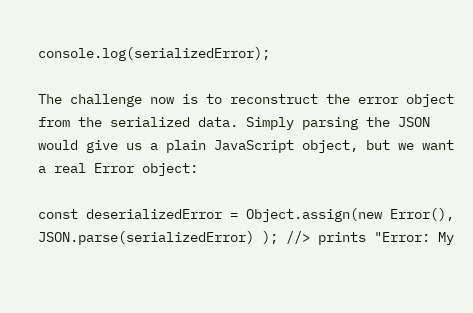console.log(serializedError);

The challenge now is to reconstruct the error object from the serialized data. Simply parsing the JSON would give us a plain JavaScript object, but we want a real Error object:

const deserializedError = Object.assign(new Error(), JSON.parse(serializedError) ); //> prints "Error: My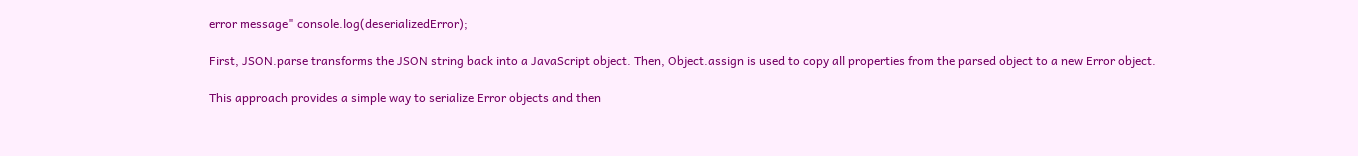error message" console.log(deserializedError);

First, JSON.parse transforms the JSON string back into a JavaScript object. Then, Object.assign is used to copy all properties from the parsed object to a new Error object.

This approach provides a simple way to serialize Error objects and then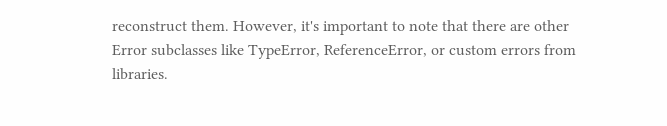reconstruct them. However, it's important to note that there are other Error subclasses like TypeError, ReferenceError, or custom errors from libraries.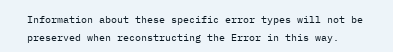Information about these specific error types will not be preserved when reconstructing the Error in this way.